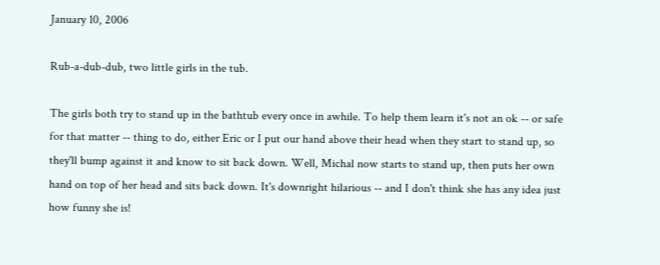January 10, 2006

Rub-a-dub-dub, two little girls in the tub.

The girls both try to stand up in the bathtub every once in awhile. To help them learn it's not an ok -- or safe for that matter -- thing to do, either Eric or I put our hand above their head when they start to stand up, so they'll bump against it and know to sit back down. Well, Michal now starts to stand up, then puts her own hand on top of her head and sits back down. It's downright hilarious -- and I don't think she has any idea just how funny she is!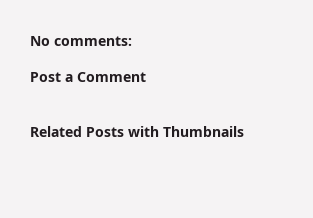No comments:

Post a Comment


Related Posts with Thumbnails